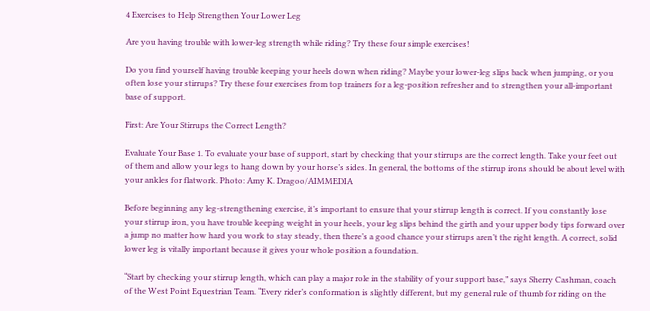4 Exercises to Help Strengthen Your Lower Leg

Are you having trouble with lower-leg strength while riding? Try these four simple exercises!

Do you find yourself having trouble keeping your heels down when riding? Maybe your lower-leg slips back when jumping, or you often lose your stirrups? Try these four exercises from top trainers for a leg-position refresher and to strengthen your all-important base of support.

First: Are Your Stirrups the Correct Length?

Evaluate Your Base 1. To evaluate your base of support, start by checking that your stirrups are the correct length. Take your feet out of them and allow your legs to hang down by your horse’s sides. In general, the bottoms of the stirrup irons should be about level with your ankles for flatwork. Photo: Amy K. Dragoo/AIMMEDIA

Before beginning any leg-strengthening exercise, it’s important to ensure that your stirrup length is correct. If you constantly lose your stirrup iron, you have trouble keeping weight in your heels, your leg slips behind the girth and your upper body tips forward over a jump no matter how hard you work to stay steady, then there’s a good chance your stirrups aren’t the right length. A correct, solid lower leg is vitally important because it gives your whole position a foundation.

“Start by checking your stirrup length, which can play a major role in the stability of your support base,” says Sherry Cashman, coach of the West Point Equestrian Team. “Every rider’s conformation is slightly different, but my general rule of thumb for riding on the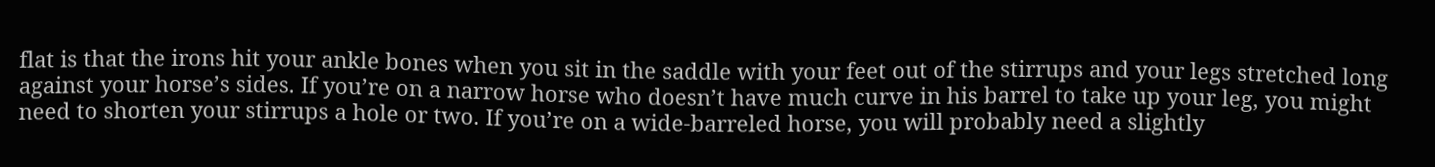flat is that the irons hit your ankle bones when you sit in the saddle with your feet out of the stirrups and your legs stretched long against your horse’s sides. If you’re on a narrow horse who doesn’t have much curve in his barrel to take up your leg, you might need to shorten your stirrups a hole or two. If you’re on a wide-barreled horse, you will probably need a slightly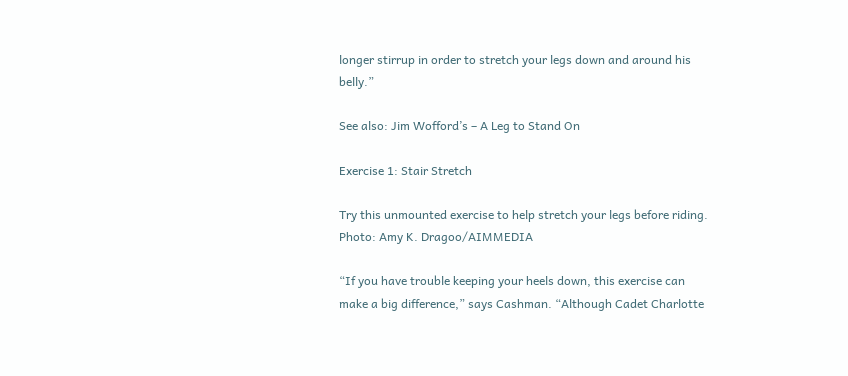longer stirrup in order to stretch your legs down and around his belly.”

See also: Jim Wofford’s – A Leg to Stand On

Exercise 1: Stair Stretch

Try this unmounted exercise to help stretch your legs before riding. Photo: Amy K. Dragoo/AIMMEDIA

“If you have trouble keeping your heels down, this exercise can make a big difference,” says Cashman. “Although Cadet Charlotte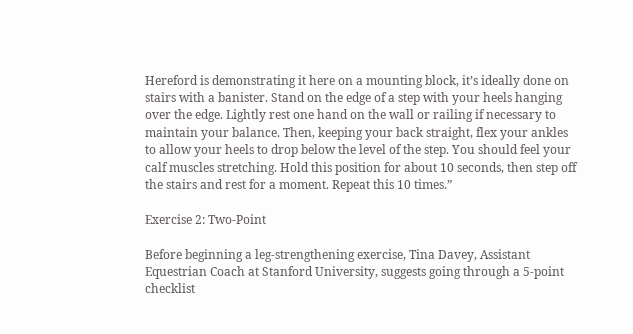Hereford is demonstrating it here on a mounting block, it’s ideally done on stairs with a banister. Stand on the edge of a step with your heels hanging over the edge. Lightly rest one hand on the wall or railing if necessary to maintain your balance. Then, keeping your back straight, flex your ankles to allow your heels to drop below the level of the step. You should feel your calf muscles stretching. Hold this position for about 10 seconds, then step off the stairs and rest for a moment. Repeat this 10 times.”

Exercise 2: Two-Point

Before beginning a leg-strengthening exercise, Tina Davey, Assistant Equestrian Coach at Stanford University, suggests going through a 5-point checklist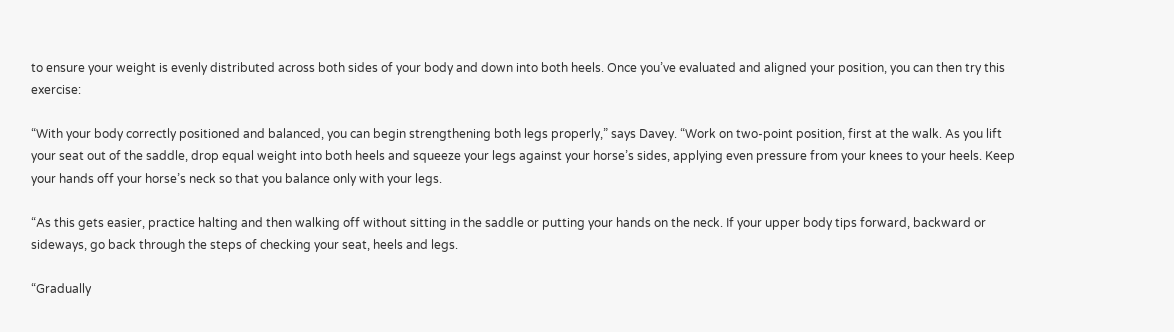to ensure your weight is evenly distributed across both sides of your body and down into both heels. Once you’ve evaluated and aligned your position, you can then try this exercise:

“With your body correctly positioned and balanced, you can begin strengthening both legs properly,” says Davey. “Work on two-point position, first at the walk. As you lift your seat out of the saddle, drop equal weight into both heels and squeeze your legs against your horse’s sides, applying even pressure from your knees to your heels. Keep your hands off your horse’s neck so that you balance only with your legs.

“As this gets easier, practice halting and then walking off without sitting in the saddle or putting your hands on the neck. If your upper body tips forward, backward or sideways, go back through the steps of checking your seat, heels and legs.

“Gradually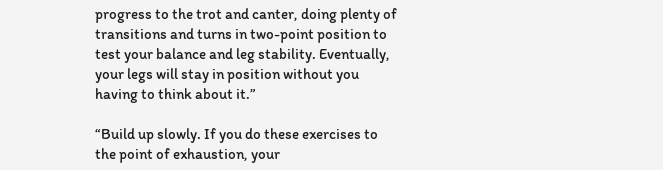progress to the trot and canter, doing plenty of transitions and turns in two-point position to test your balance and leg stability. Eventually, your legs will stay in position without you having to think about it.”

“Build up slowly. If you do these exercises to the point of exhaustion, your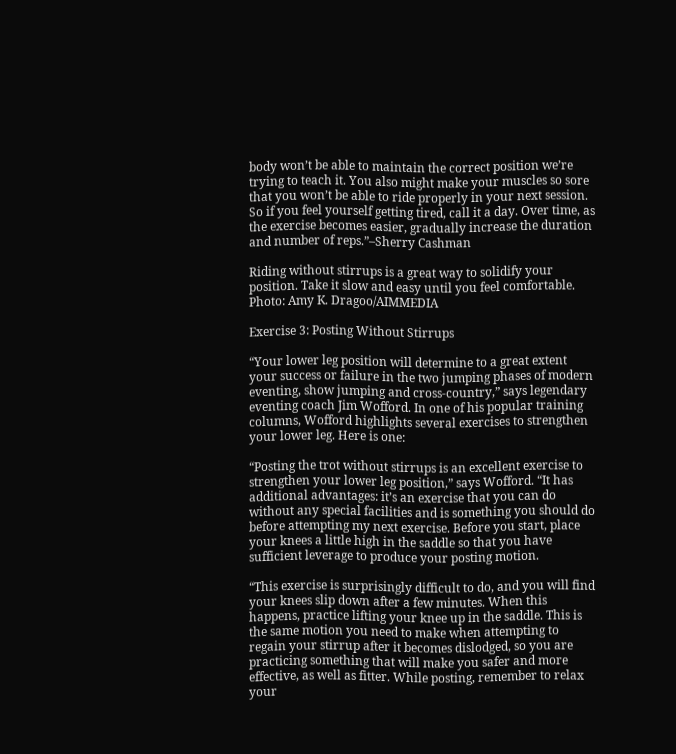body won’t be able to maintain the correct position we’re trying to teach it. You also might make your muscles so sore that you won’t be able to ride properly in your next session. So if you feel yourself getting tired, call it a day. Over time, as the exercise becomes easier, gradually increase the duration and number of reps.”–Sherry Cashman

Riding without stirrups is a great way to solidify your position. Take it slow and easy until you feel comfortable. Photo: Amy K. Dragoo/AIMMEDIA

Exercise 3: Posting Without Stirrups

“Your lower leg position will determine to a great extent your success or failure in the two jumping phases of modern eventing, show jumping and cross-country,” says legendary eventing coach Jim Wofford. In one of his popular training columns, Wofford highlights several exercises to strengthen your lower leg. Here is one:

“Posting the trot without stirrups is an excellent exercise to strengthen your lower leg position,” says Wofford. “It has additional advantages: it’s an exercise that you can do without any special facilities and is something you should do before attempting my next exercise. Before you start, place your knees a little high in the saddle so that you have sufficient leverage to produce your posting motion.

“This exercise is surprisingly difficult to do, and you will find your knees slip down after a few minutes. When this happens, practice lifting your knee up in the saddle. This is the same motion you need to make when attempting to regain your stirrup after it becomes dislodged, so you are practicing something that will make you safer and more effective, as well as fitter. While posting, remember to relax your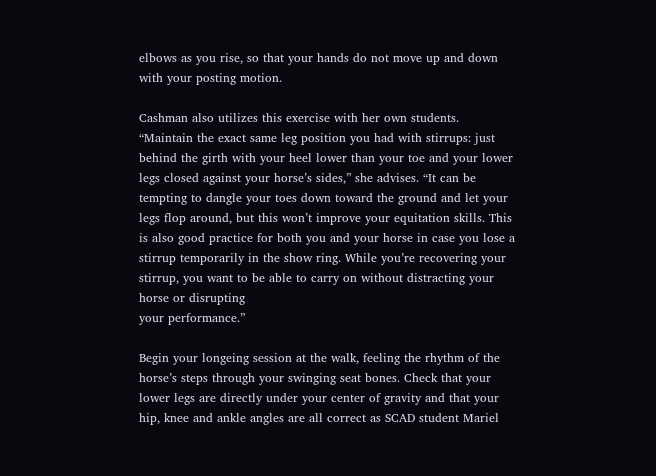elbows as you rise, so that your hands do not move up and down with your posting motion.

Cashman also utilizes this exercise with her own students. “Maintain the exact same leg position you had with stirrups: just behind the girth with your heel lower than your toe and your lower legs closed against your horse’s sides,” she advises. “It can be tempting to dangle your toes down toward the ground and let your legs flop around, but this won’t improve your equitation skills. This is also good practice for both you and your horse in case you lose a stirrup temporarily in the show ring. While you’re recovering your stirrup, you want to be able to carry on without distracting your horse or disrupting
your performance.”

Begin your longeing session at the walk, feeling the rhythm of the horse’s steps through your swinging seat bones. Check that your lower legs are directly under your center of gravity and that your hip, knee and ankle angles are all correct as SCAD student Mariel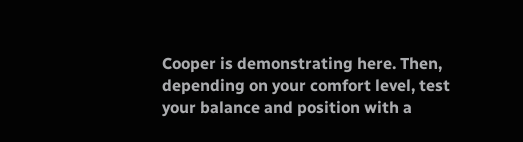Cooper is demonstrating here. Then, depending on your comfort level, test your balance and position with a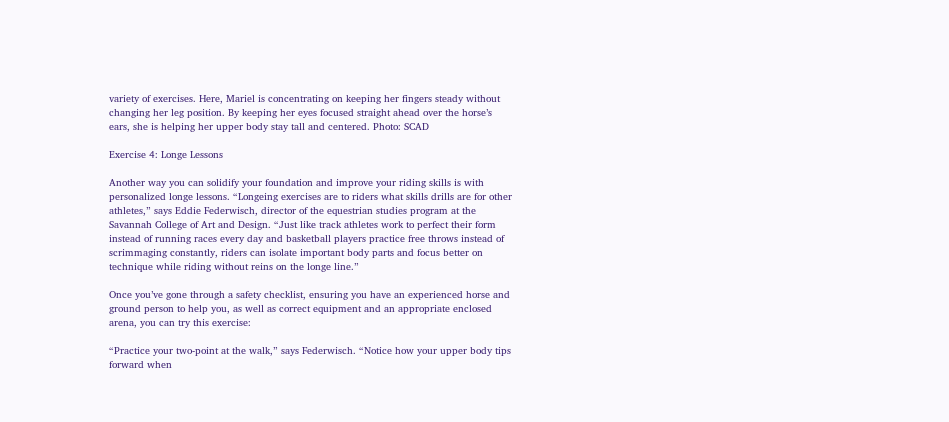variety of exercises. Here, Mariel is concentrating on keeping her fingers steady without changing her leg position. By keeping her eyes focused straight ahead over the horse’s ears, she is helping her upper body stay tall and centered. Photo: SCAD

Exercise 4: Longe Lessons

Another way you can solidify your foundation and improve your riding skills is with personalized longe lessons. “Longeing exercises are to riders what skills drills are for other athletes,” says Eddie Federwisch, director of the equestrian studies program at the Savannah College of Art and Design. “Just like track athletes work to perfect their form instead of running races every day and basketball players practice free throws instead of scrimmaging constantly, riders can isolate important body parts and focus better on technique while riding without reins on the longe line.”

Once you’ve gone through a safety checklist, ensuring you have an experienced horse and ground person to help you, as well as correct equipment and an appropriate enclosed arena, you can try this exercise:

“Practice your two-point at the walk,” says Federwisch. “Notice how your upper body tips forward when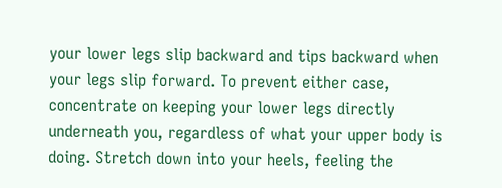your lower legs slip backward and tips backward when your legs slip forward. To prevent either case, concentrate on keeping your lower legs directly underneath you, regardless of what your upper body is doing. Stretch down into your heels, feeling the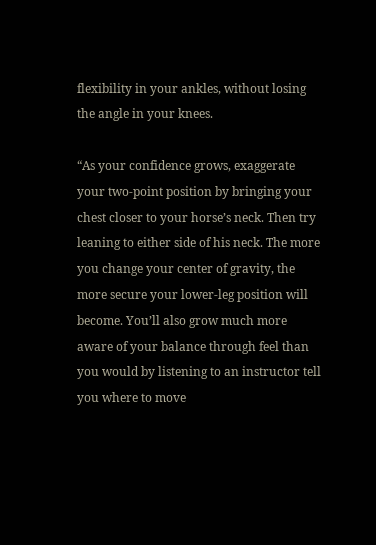flexibility in your ankles, without losing the angle in your knees.

“As your confidence grows, exaggerate your two-point position by bringing your chest closer to your horse’s neck. Then try leaning to either side of his neck. The more you change your center of gravity, the more secure your lower-leg position will become. You’ll also grow much more aware of your balance through feel than you would by listening to an instructor tell you where to move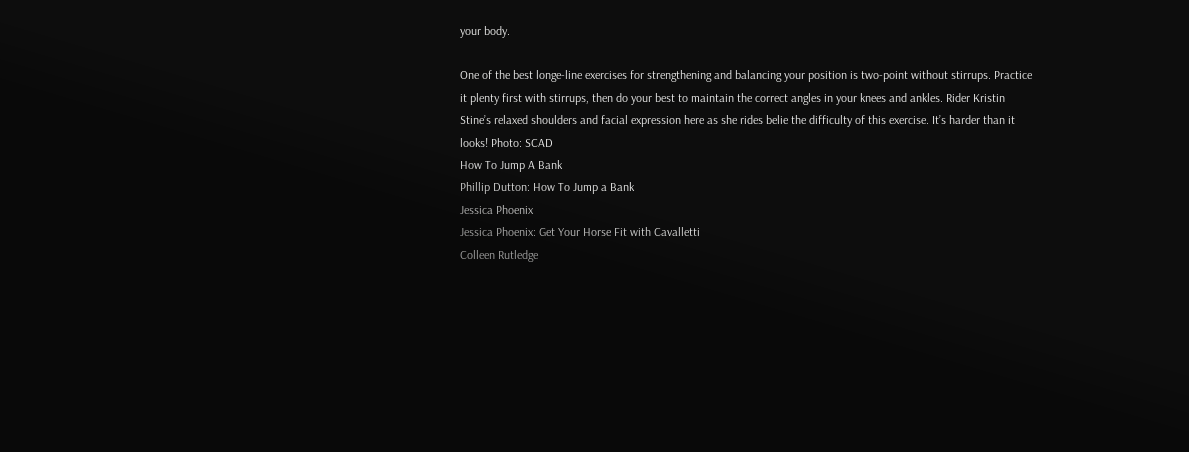your body.

One of the best longe-line exercises for strengthening and balancing your position is two-point without stirrups. Practice it plenty first with stirrups, then do your best to maintain the correct angles in your knees and ankles. Rider Kristin Stine’s relaxed shoulders and facial expression here as she rides belie the difficulty of this exercise. It’s harder than it looks! Photo: SCAD
How To Jump A Bank
Phillip Dutton: How To Jump a Bank
Jessica Phoenix
Jessica Phoenix: Get Your Horse Fit with Cavalletti
Colleen Rutledge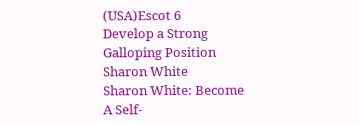(USA)Escot 6
Develop a Strong Galloping Position
Sharon White
Sharon White: Become A Self-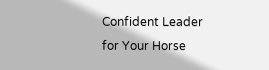Confident Leader for Your Horse